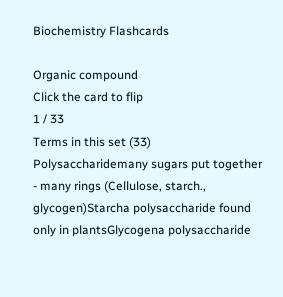Biochemistry Flashcards

Organic compound
Click the card to flip
1 / 33
Terms in this set (33)
Polysaccharidemany sugars put together - many rings (Cellulose, starch., glycogen)Starcha polysaccharide found only in plantsGlycogena polysaccharide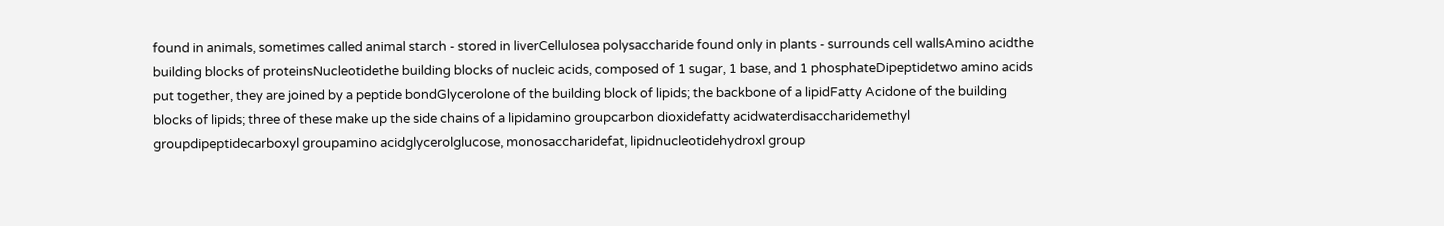found in animals, sometimes called animal starch - stored in liverCellulosea polysaccharide found only in plants - surrounds cell wallsAmino acidthe building blocks of proteinsNucleotidethe building blocks of nucleic acids, composed of 1 sugar, 1 base, and 1 phosphateDipeptidetwo amino acids put together, they are joined by a peptide bondGlycerolone of the building block of lipids; the backbone of a lipidFatty Acidone of the building blocks of lipids; three of these make up the side chains of a lipidamino groupcarbon dioxidefatty acidwaterdisaccharidemethyl groupdipeptidecarboxyl groupamino acidglycerolglucose, monosaccharidefat, lipidnucleotidehydroxl group